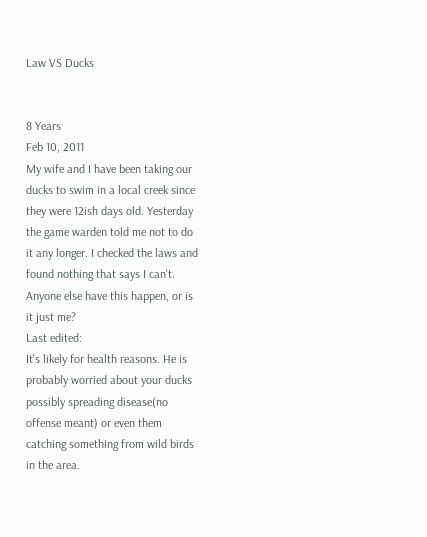Law VS Ducks


8 Years
Feb 10, 2011
My wife and I have been taking our ducks to swim in a local creek since they were 12ish days old. Yesterday the game warden told me not to do it any longer. I checked the laws and found nothing that says I can't. Anyone else have this happen, or is it just me?
Last edited:
It's likely for health reasons. He is probably worried about your ducks possibly spreading disease(no offense meant) or even them catching something from wild birds in the area.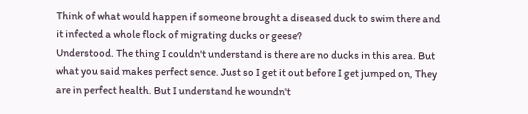Think of what would happen if someone brought a diseased duck to swim there and it infected a whole flock of migrating ducks or geese?
Understood. The thing I couldn't understand is there are no ducks in this area. But what you said makes perfect sence. Just so I get it out before I get jumped on, They are in perfect health. But I understand he woundn't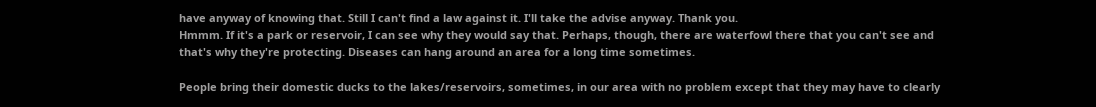have anyway of knowing that. Still I can't find a law against it. I'll take the advise anyway. Thank you.
Hmmm. If it's a park or reservoir, I can see why they would say that. Perhaps, though, there are waterfowl there that you can't see and that's why they're protecting. Diseases can hang around an area for a long time sometimes.

People bring their domestic ducks to the lakes/reservoirs, sometimes, in our area with no problem except that they may have to clearly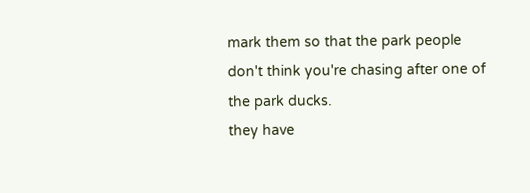mark them so that the park people don't think you're chasing after one of the park ducks.
they have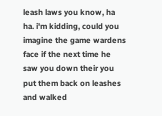leash laws you know, ha ha. i'm kidding, could you imagine the game wardens face if the next time he saw you down their you put them back on leashes and walked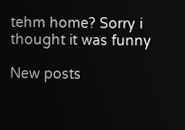tehm home? Sorry i thought it was funny

New posts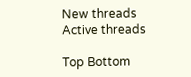New threads Active threads

Top Bottom